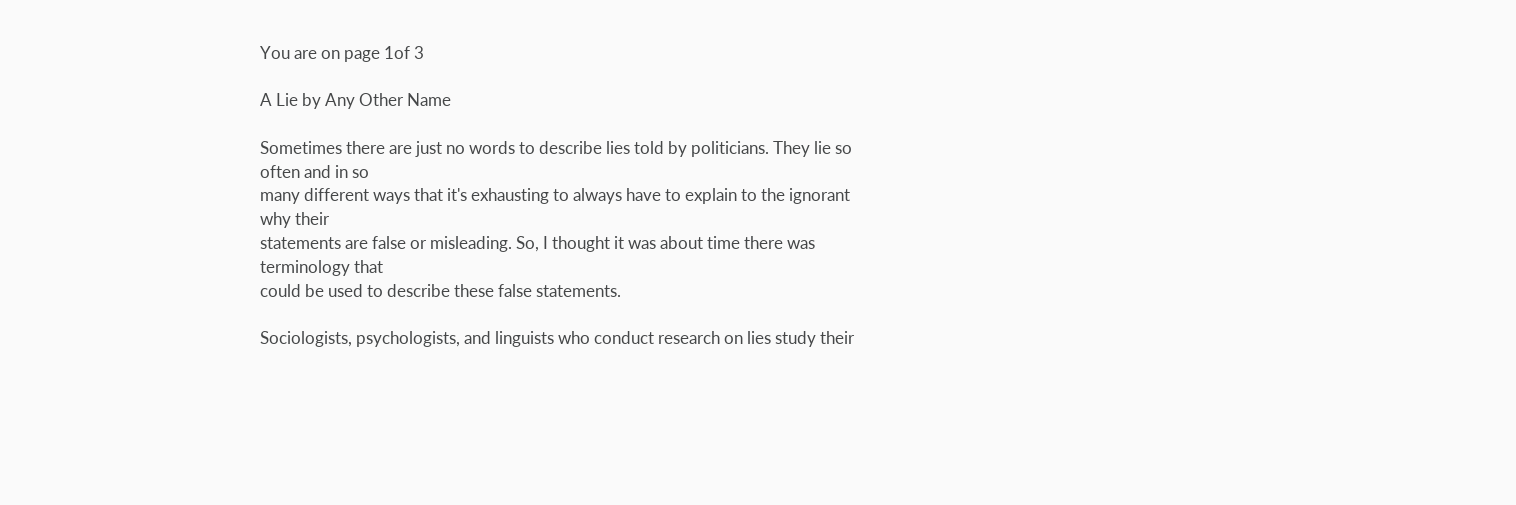You are on page 1of 3

A Lie by Any Other Name

Sometimes there are just no words to describe lies told by politicians. They lie so often and in so
many different ways that it's exhausting to always have to explain to the ignorant why their
statements are false or misleading. So, I thought it was about time there was terminology that
could be used to describe these false statements.

Sociologists, psychologists, and linguists who conduct research on lies study their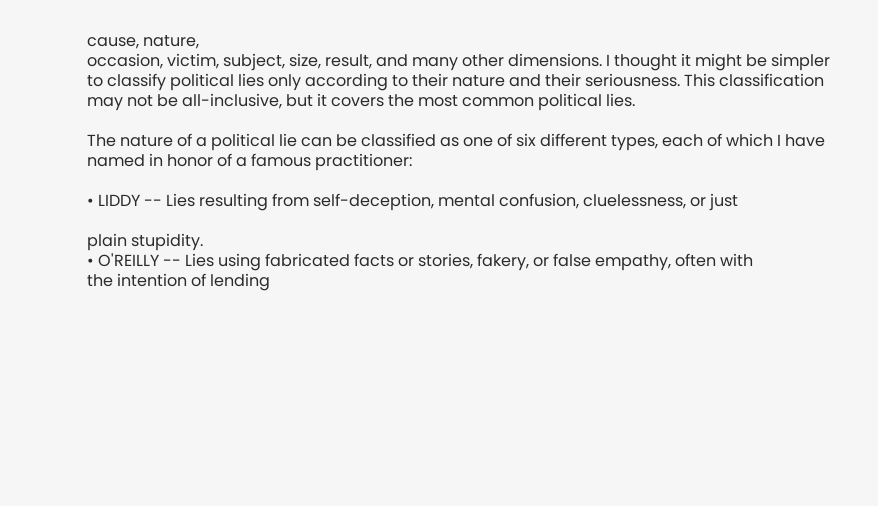cause, nature,
occasion, victim, subject, size, result, and many other dimensions. I thought it might be simpler
to classify political lies only according to their nature and their seriousness. This classification
may not be all-inclusive, but it covers the most common political lies.

The nature of a political lie can be classified as one of six different types, each of which I have
named in honor of a famous practitioner:

• LIDDY -- Lies resulting from self-deception, mental confusion, cluelessness, or just

plain stupidity.
• O'REILLY -- Lies using fabricated facts or stories, fakery, or false empathy, often with
the intention of lending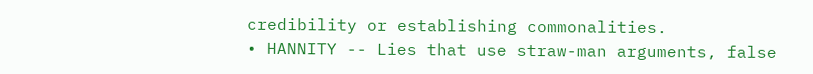credibility or establishing commonalities.
• HANNITY -- Lies that use straw-man arguments, false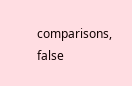comparisons, false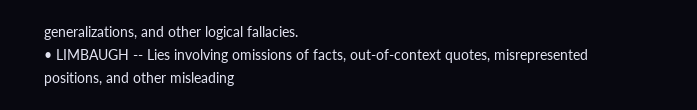generalizations, and other logical fallacies.
• LIMBAUGH -- Lies involving omissions of facts, out-of-context quotes, misrepresented
positions, and other misleading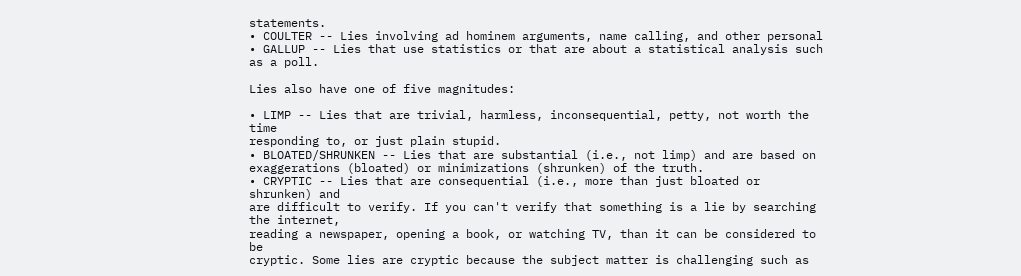statements.
• COULTER -- Lies involving ad hominem arguments, name calling, and other personal
• GALLUP -- Lies that use statistics or that are about a statistical analysis such as a poll.

Lies also have one of five magnitudes:

• LIMP -- Lies that are trivial, harmless, inconsequential, petty, not worth the time
responding to, or just plain stupid.
• BLOATED/SHRUNKEN -- Lies that are substantial (i.e., not limp) and are based on
exaggerations (bloated) or minimizations (shrunken) of the truth.
• CRYPTIC -- Lies that are consequential (i.e., more than just bloated or shrunken) and
are difficult to verify. If you can't verify that something is a lie by searching the internet,
reading a newspaper, opening a book, or watching TV, than it can be considered to be
cryptic. Some lies are cryptic because the subject matter is challenging such as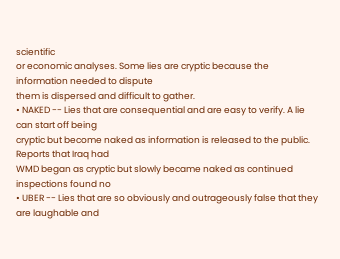scientific
or economic analyses. Some lies are cryptic because the information needed to dispute
them is dispersed and difficult to gather.
• NAKED -- Lies that are consequential and are easy to verify. A lie can start off being
cryptic but become naked as information is released to the public. Reports that Iraq had
WMD began as cryptic but slowly became naked as continued inspections found no
• UBER -- Lies that are so obviously and outrageously false that they are laughable and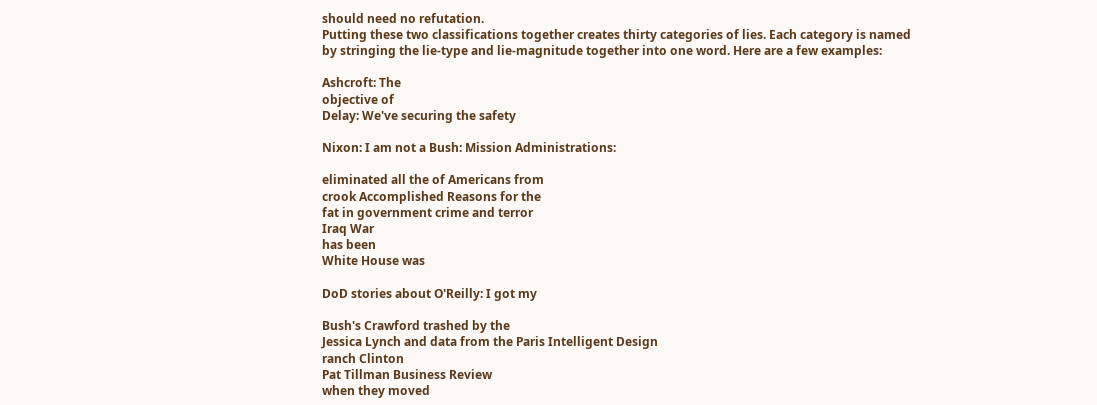should need no refutation.
Putting these two classifications together creates thirty categories of lies. Each category is named
by stringing the lie-type and lie-magnitude together into one word. Here are a few examples:

Ashcroft: The
objective of
Delay: We've securing the safety

Nixon: I am not a Bush: Mission Administrations:

eliminated all the of Americans from
crook Accomplished Reasons for the
fat in government crime and terror
Iraq War
has been
White House was

DoD stories about O'Reilly: I got my

Bush's Crawford trashed by the
Jessica Lynch and data from the Paris Intelligent Design
ranch Clinton
Pat Tillman Business Review
when they moved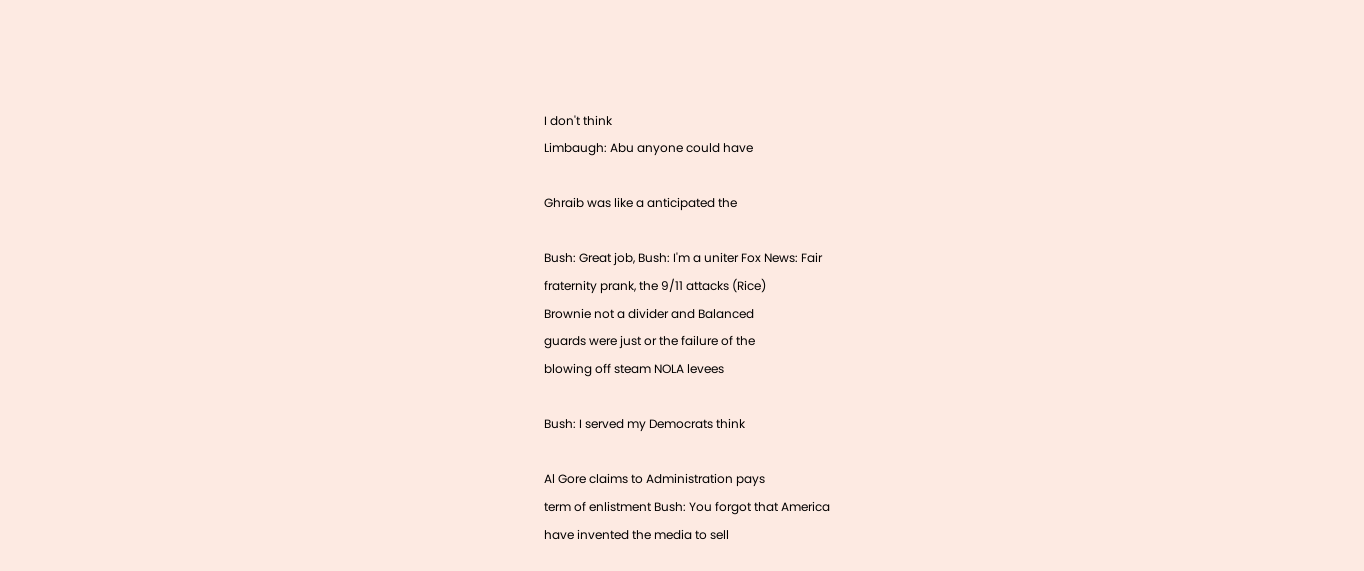I don't think
Limbaugh: Abu anyone could have

Ghraib was like a anticipated the

Bush: Great job, Bush: I'm a uniter Fox News: Fair
fraternity prank, the 9/11 attacks (Rice)
Brownie not a divider and Balanced
guards were just or the failure of the
blowing off steam NOLA levees

Bush: I served my Democrats think

Al Gore claims to Administration pays
term of enlistment Bush: You forgot that America
have invented the media to sell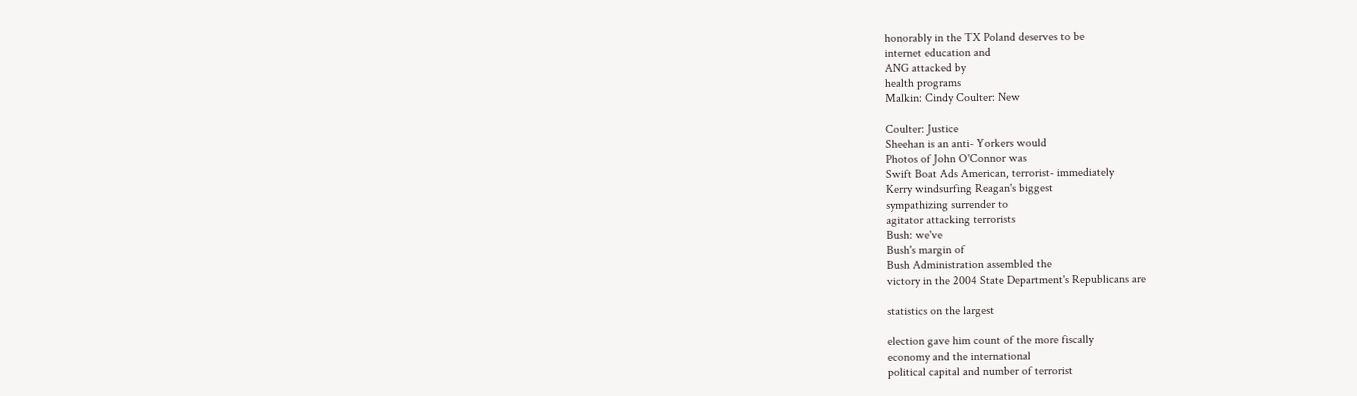honorably in the TX Poland deserves to be
internet education and
ANG attacked by
health programs
Malkin: Cindy Coulter: New

Coulter: Justice
Sheehan is an anti- Yorkers would
Photos of John O'Connor was
Swift Boat Ads American, terrorist- immediately
Kerry windsurfing Reagan's biggest
sympathizing surrender to
agitator attacking terrorists
Bush: we've
Bush's margin of
Bush Administration assembled the
victory in the 2004 State Department's Republicans are

statistics on the largest

election gave him count of the more fiscally
economy and the international
political capital and number of terrorist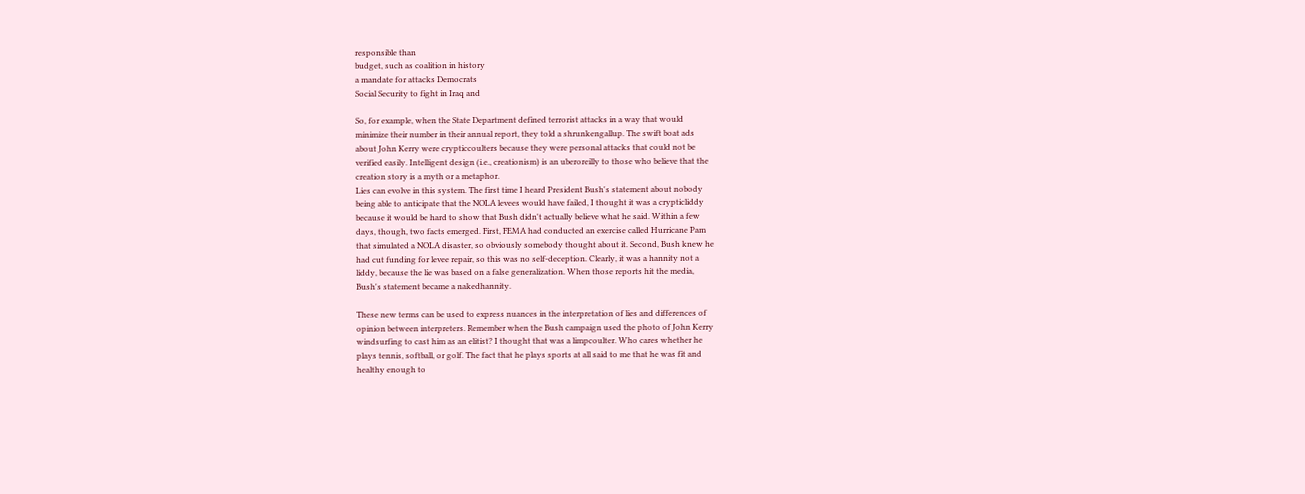responsible than
budget, such as coalition in history
a mandate for attacks Democrats
Social Security to fight in Iraq and

So, for example, when the State Department defined terrorist attacks in a way that would
minimize their number in their annual report, they told a shrunkengallup. The swift boat ads
about John Kerry were crypticcoulters because they were personal attacks that could not be
verified easily. Intelligent design (i.e., creationism) is an uberoreilly to those who believe that the
creation story is a myth or a metaphor.
Lies can evolve in this system. The first time I heard President Bush's statement about nobody
being able to anticipate that the NOLA levees would have failed, I thought it was a crypticliddy
because it would be hard to show that Bush didn't actually believe what he said. Within a few
days, though, two facts emerged. First, FEMA had conducted an exercise called Hurricane Pam
that simulated a NOLA disaster, so obviously somebody thought about it. Second, Bush knew he
had cut funding for levee repair, so this was no self-deception. Clearly, it was a hannity not a
liddy, because the lie was based on a false generalization. When those reports hit the media,
Bush's statement became a nakedhannity.

These new terms can be used to express nuances in the interpretation of lies and differences of
opinion between interpreters. Remember when the Bush campaign used the photo of John Kerry
windsurfing to cast him as an elitist? I thought that was a limpcoulter. Who cares whether he
plays tennis, softball, or golf. The fact that he plays sports at all said to me that he was fit and
healthy enough to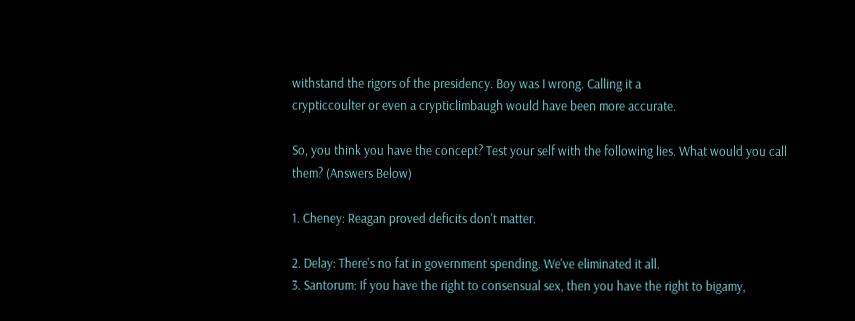withstand the rigors of the presidency. Boy was I wrong. Calling it a
crypticcoulter or even a crypticlimbaugh would have been more accurate.

So, you think you have the concept? Test your self with the following lies. What would you call
them? (Answers Below)

1. Cheney: Reagan proved deficits don't matter.

2. Delay: There's no fat in government spending. We've eliminated it all.
3. Santorum: If you have the right to consensual sex, then you have the right to bigamy,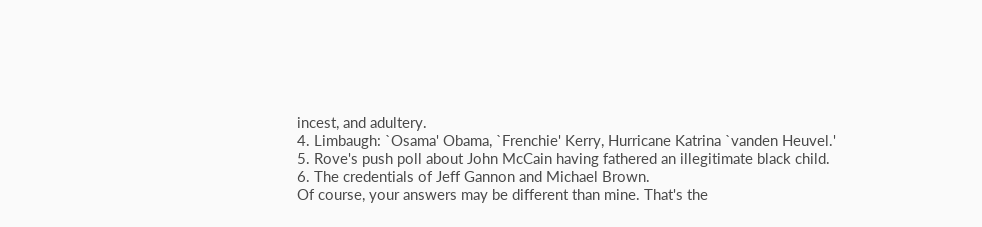incest, and adultery.
4. Limbaugh: `Osama' Obama, `Frenchie' Kerry, Hurricane Katrina `vanden Heuvel.'
5. Rove's push poll about John McCain having fathered an illegitimate black child.
6. The credentials of Jeff Gannon and Michael Brown.
Of course, your answers may be different than mine. That's the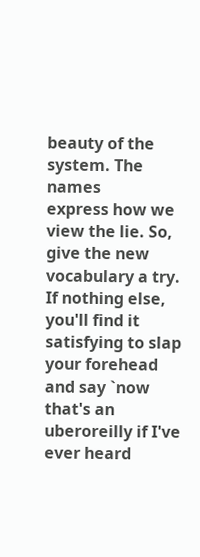beauty of the system. The names
express how we view the lie. So, give the new vocabulary a try. If nothing else, you'll find it
satisfying to slap your forehead and say `now that's an uberoreilly if I've ever heard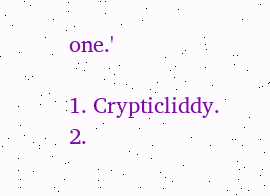one.'

1. Crypticliddy. 2.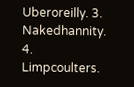Uberoreilly. 3. Nakedhannity. 4. Limpcoulters.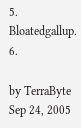5. Bloatedgallup. 6.

by TerraByte
Sep 24, 2005